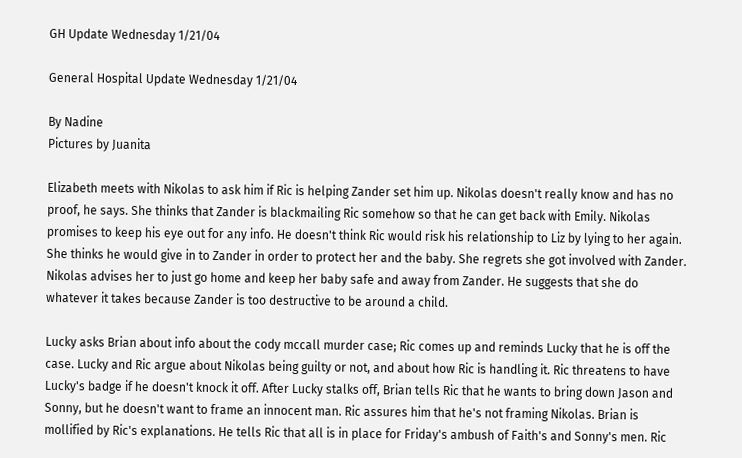GH Update Wednesday 1/21/04

General Hospital Update Wednesday 1/21/04

By Nadine
Pictures by Juanita

Elizabeth meets with Nikolas to ask him if Ric is helping Zander set him up. Nikolas doesn't really know and has no proof, he says. She thinks that Zander is blackmailing Ric somehow so that he can get back with Emily. Nikolas promises to keep his eye out for any info. He doesn't think Ric would risk his relationship to Liz by lying to her again. She thinks he would give in to Zander in order to protect her and the baby. She regrets she got involved with Zander. Nikolas advises her to just go home and keep her baby safe and away from Zander. He suggests that she do whatever it takes because Zander is too destructive to be around a child.

Lucky asks Brian about info about the cody mccall murder case; Ric comes up and reminds Lucky that he is off the case. Lucky and Ric argue about Nikolas being guilty or not, and about how Ric is handling it. Ric threatens to have Lucky's badge if he doesn't knock it off. After Lucky stalks off, Brian tells Ric that he wants to bring down Jason and Sonny, but he doesn't want to frame an innocent man. Ric assures him that he's not framing Nikolas. Brian is mollified by Ric's explanations. He tells Ric that all is in place for Friday's ambush of Faith's and Sonny's men. Ric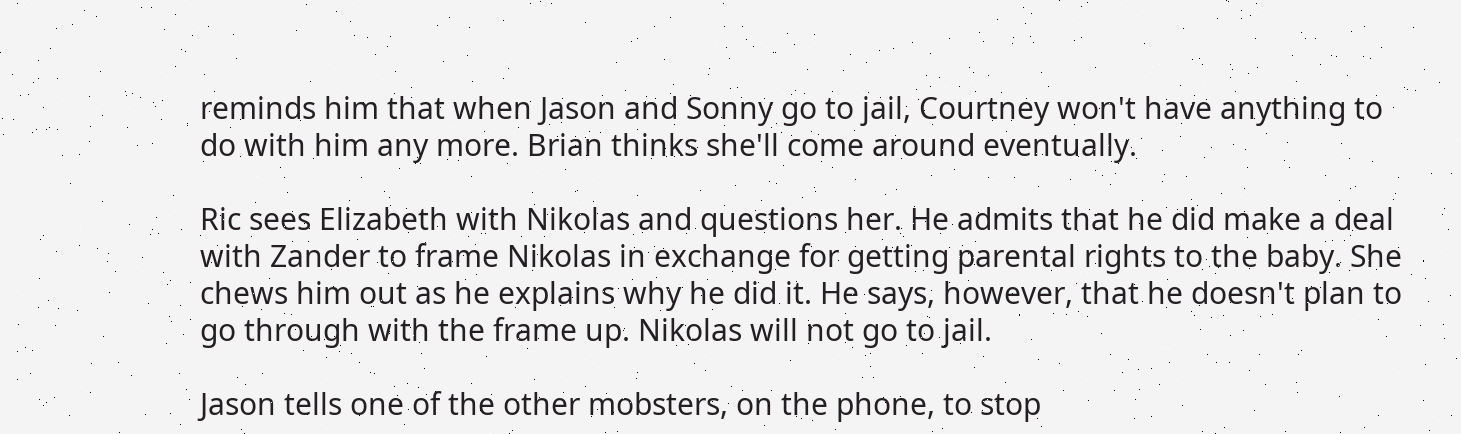reminds him that when Jason and Sonny go to jail, Courtney won't have anything to do with him any more. Brian thinks she'll come around eventually.

Ric sees Elizabeth with Nikolas and questions her. He admits that he did make a deal with Zander to frame Nikolas in exchange for getting parental rights to the baby. She chews him out as he explains why he did it. He says, however, that he doesn't plan to go through with the frame up. Nikolas will not go to jail.

Jason tells one of the other mobsters, on the phone, to stop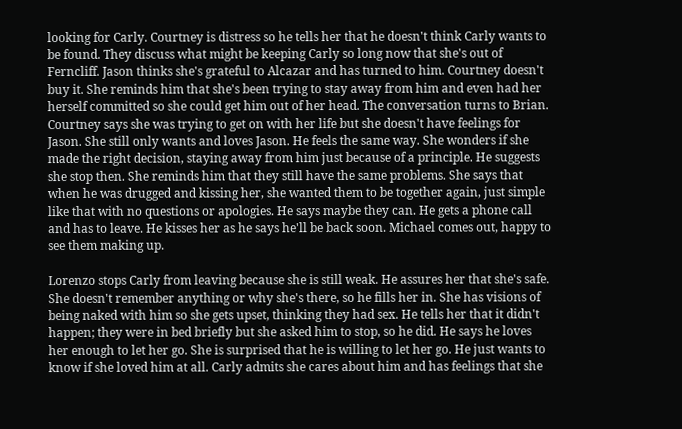looking for Carly. Courtney is distress so he tells her that he doesn't think Carly wants to be found. They discuss what might be keeping Carly so long now that she's out of Ferncliff. Jason thinks she's grateful to Alcazar and has turned to him. Courtney doesn't buy it. She reminds him that she's been trying to stay away from him and even had her herself committed so she could get him out of her head. The conversation turns to Brian. Courtney says she was trying to get on with her life but she doesn't have feelings for Jason. She still only wants and loves Jason. He feels the same way. She wonders if she made the right decision, staying away from him just because of a principle. He suggests she stop then. She reminds him that they still have the same problems. She says that when he was drugged and kissing her, she wanted them to be together again, just simple like that with no questions or apologies. He says maybe they can. He gets a phone call and has to leave. He kisses her as he says he'll be back soon. Michael comes out, happy to see them making up.

Lorenzo stops Carly from leaving because she is still weak. He assures her that she's safe. She doesn't remember anything or why she's there, so he fills her in. She has visions of being naked with him so she gets upset, thinking they had sex. He tells her that it didn't happen; they were in bed briefly but she asked him to stop, so he did. He says he loves her enough to let her go. She is surprised that he is willing to let her go. He just wants to know if she loved him at all. Carly admits she cares about him and has feelings that she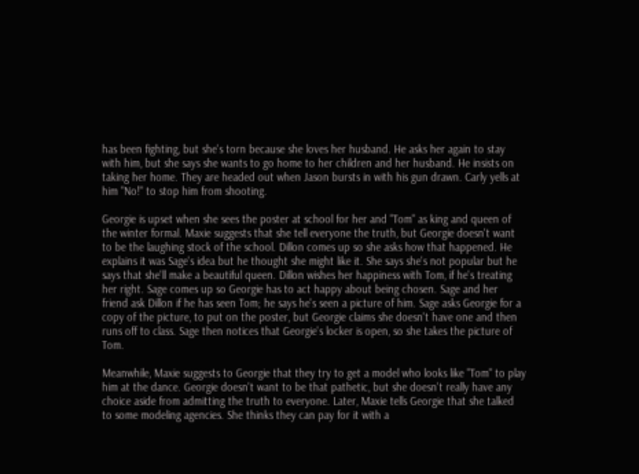has been fighting, but she's torn because she loves her husband. He asks her again to stay with him, but she says she wants to go home to her children and her husband. He insists on taking her home. They are headed out when Jason bursts in with his gun drawn. Carly yells at him "No!" to stop him from shooting.

Georgie is upset when she sees the poster at school for her and "Tom" as king and queen of the winter formal. Maxie suggests that she tell everyone the truth, but Georgie doesn't want to be the laughing stock of the school. Dillon comes up so she asks how that happened. He explains it was Sage's idea but he thought she might like it. She says she's not popular but he says that she'll make a beautiful queen. Dillon wishes her happiness with Tom, if he's treating her right. Sage comes up so Georgie has to act happy about being chosen. Sage and her friend ask Dillon if he has seen Tom; he says he's seen a picture of him. Sage asks Georgie for a copy of the picture, to put on the poster, but Georgie claims she doesn't have one and then runs off to class. Sage then notices that Georgie's locker is open, so she takes the picture of Tom.

Meanwhile, Maxie suggests to Georgie that they try to get a model who looks like "Tom" to play him at the dance. Georgie doesn't want to be that pathetic, but she doesn't really have any choice aside from admitting the truth to everyone. Later, Maxie tells Georgie that she talked to some modeling agencies. She thinks they can pay for it with a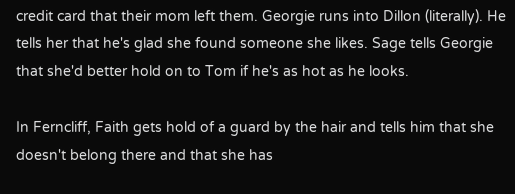credit card that their mom left them. Georgie runs into Dillon (literally). He tells her that he's glad she found someone she likes. Sage tells Georgie that she'd better hold on to Tom if he's as hot as he looks.

In Ferncliff, Faith gets hold of a guard by the hair and tells him that she doesn't belong there and that she has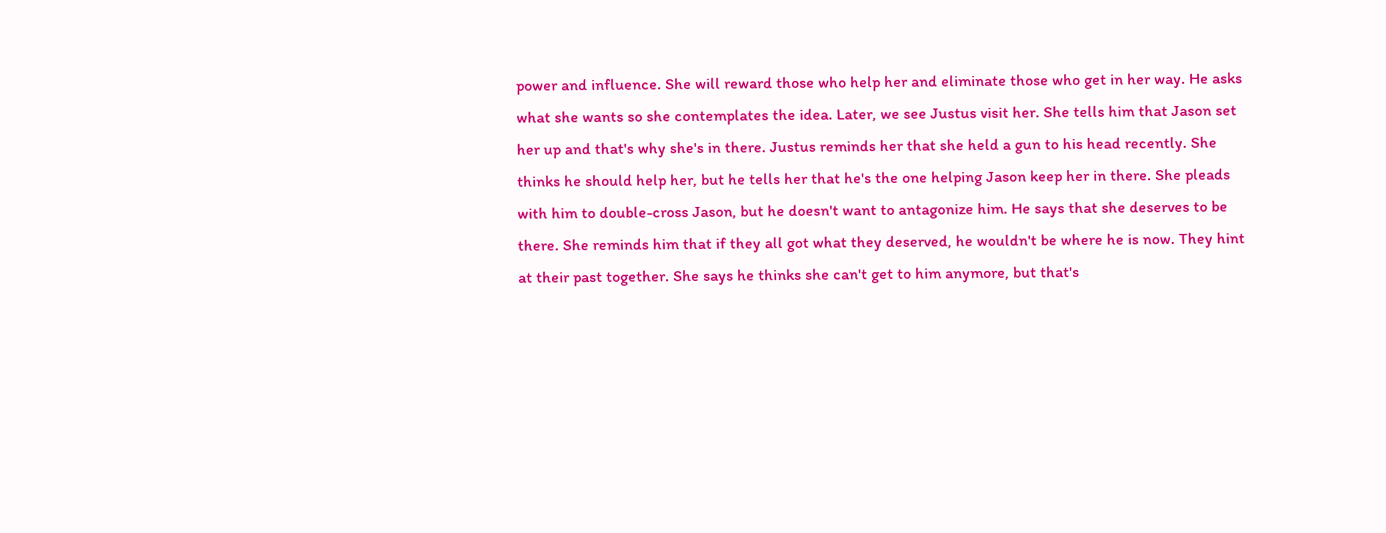power and influence. She will reward those who help her and eliminate those who get in her way. He asks what she wants so she contemplates the idea. Later, we see Justus visit her. She tells him that Jason set her up and that's why she's in there. Justus reminds her that she held a gun to his head recently. She thinks he should help her, but he tells her that he's the one helping Jason keep her in there. She pleads with him to double-cross Jason, but he doesn't want to antagonize him. He says that she deserves to be there. She reminds him that if they all got what they deserved, he wouldn't be where he is now. They hint at their past together. She says he thinks she can't get to him anymore, but that's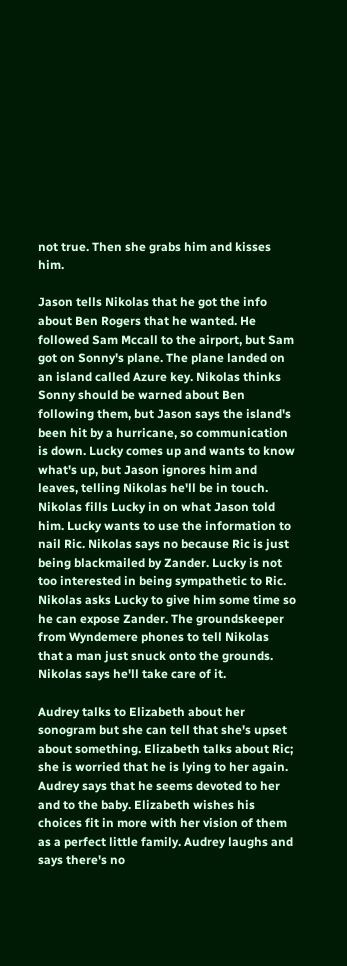not true. Then she grabs him and kisses him.

Jason tells Nikolas that he got the info about Ben Rogers that he wanted. He followed Sam Mccall to the airport, but Sam got on Sonny's plane. The plane landed on an island called Azure key. Nikolas thinks Sonny should be warned about Ben following them, but Jason says the island's been hit by a hurricane, so communication is down. Lucky comes up and wants to know what's up, but Jason ignores him and leaves, telling Nikolas he'll be in touch. Nikolas fills Lucky in on what Jason told him. Lucky wants to use the information to nail Ric. Nikolas says no because Ric is just being blackmailed by Zander. Lucky is not too interested in being sympathetic to Ric. Nikolas asks Lucky to give him some time so he can expose Zander. The groundskeeper from Wyndemere phones to tell Nikolas that a man just snuck onto the grounds. Nikolas says he'll take care of it.

Audrey talks to Elizabeth about her sonogram but she can tell that she's upset about something. Elizabeth talks about Ric; she is worried that he is lying to her again. Audrey says that he seems devoted to her and to the baby. Elizabeth wishes his choices fit in more with her vision of them as a perfect little family. Audrey laughs and says there's no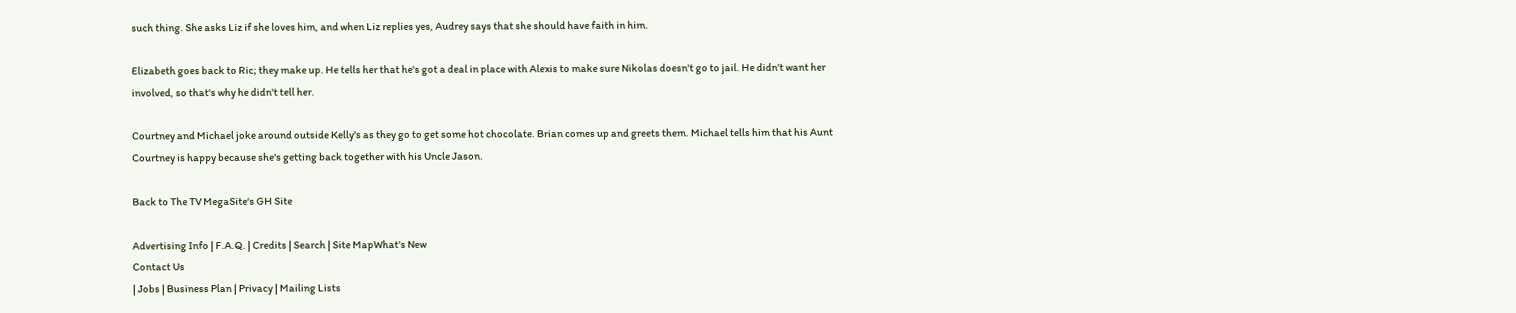such thing. She asks Liz if she loves him, and when Liz replies yes, Audrey says that she should have faith in him.

Elizabeth goes back to Ric; they make up. He tells her that he's got a deal in place with Alexis to make sure Nikolas doesn't go to jail. He didn't want her involved, so that's why he didn't tell her.

Courtney and Michael joke around outside Kelly's as they go to get some hot chocolate. Brian comes up and greets them. Michael tells him that his Aunt Courtney is happy because she's getting back together with his Uncle Jason.

Back to The TV MegaSite's GH Site

Advertising Info | F.A.Q. | Credits | Search | Site MapWhat's New
Contact Us
| Jobs | Business Plan | Privacy | Mailing Lists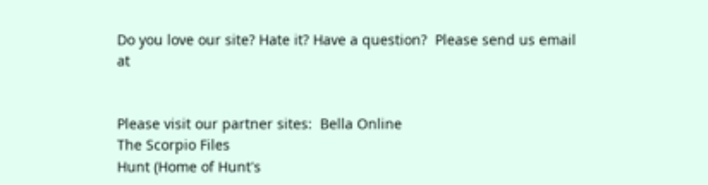Do you love our site? Hate it? Have a question?  Please send us email at


Please visit our partner sites:  Bella Online
The Scorpio Files
Hunt (Home of Hunt's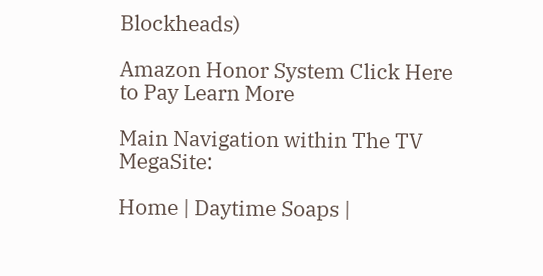Blockheads)

Amazon Honor System Click Here to Pay Learn More

Main Navigation within The TV MegaSite:

Home | Daytime Soaps |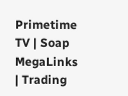Primetime TV | Soap MegaLinks | Trading